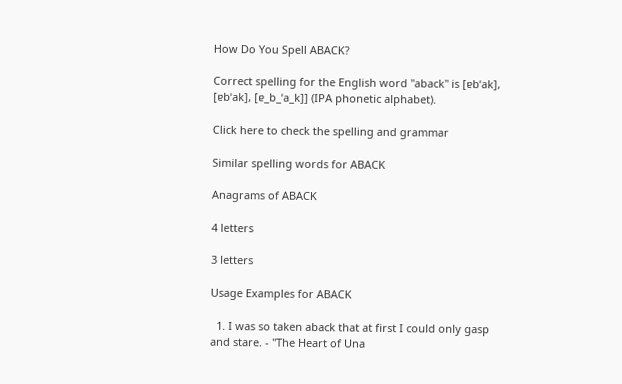How Do You Spell ABACK?

Correct spelling for the English word "aback" is [ɐbˈak], [ɐbˈak], [ɐ_b_ˈa_k]] (IPA phonetic alphabet).

Click here to check the spelling and grammar

Similar spelling words for ABACK

Anagrams of ABACK

4 letters

3 letters

Usage Examples for ABACK

  1. I was so taken aback that at first I could only gasp and stare. - "The Heart of Una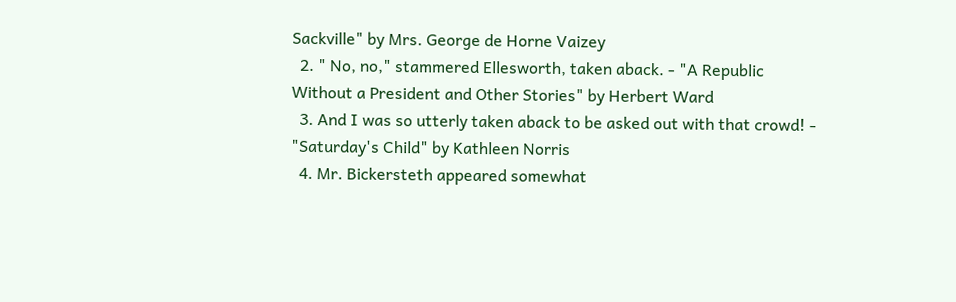Sackville" by Mrs. George de Horne Vaizey
  2. " No, no," stammered Ellesworth, taken aback. - "A Republic Without a President and Other Stories" by Herbert Ward
  3. And I was so utterly taken aback to be asked out with that crowd! - "Saturday's Child" by Kathleen Norris
  4. Mr. Bickersteth appeared somewhat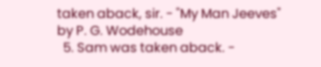taken aback, sir. - "My Man Jeeves" by P. G. Wodehouse
  5. Sam was taken aback. -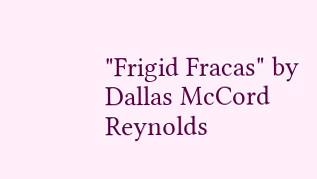"Frigid Fracas" by Dallas McCord Reynolds